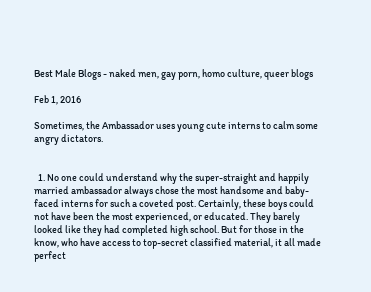Best Male Blogs - naked men, gay porn, homo culture, queer blogs

Feb 1, 2016

Sometimes, the Ambassador uses young cute interns to calm some angry dictators.


  1. No one could understand why the super-straight and happily married ambassador always chose the most handsome and baby-faced interns for such a coveted post. Certainly, these boys could not have been the most experienced, or educated. They barely looked like they had completed high school. But for those in the know, who have access to top-secret classified material, it all made perfect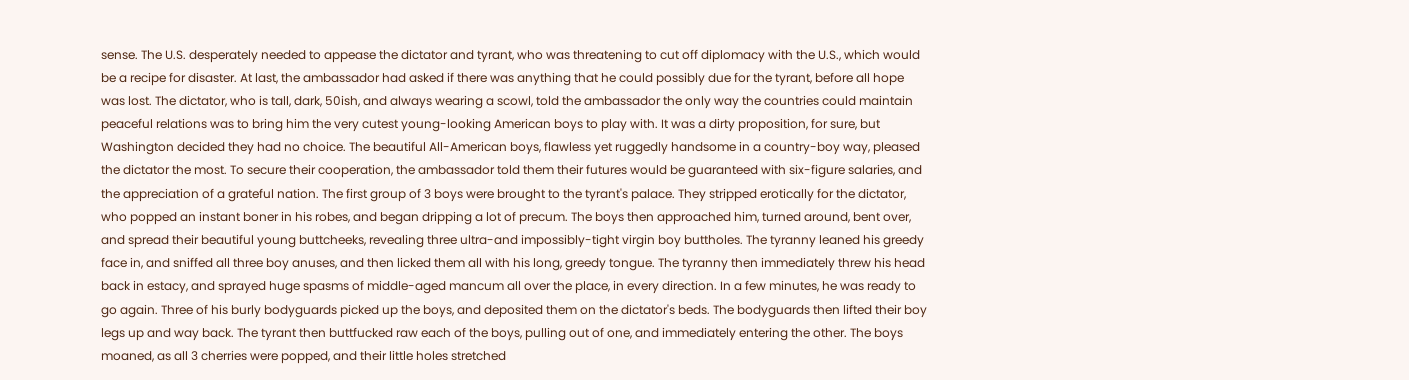sense. The U.S. desperately needed to appease the dictator and tyrant, who was threatening to cut off diplomacy with the U.S., which would be a recipe for disaster. At last, the ambassador had asked if there was anything that he could possibly due for the tyrant, before all hope was lost. The dictator, who is tall, dark, 50ish, and always wearing a scowl, told the ambassador the only way the countries could maintain peaceful relations was to bring him the very cutest young-looking American boys to play with. It was a dirty proposition, for sure, but Washington decided they had no choice. The beautiful All-American boys, flawless yet ruggedly handsome in a country-boy way, pleased the dictator the most. To secure their cooperation, the ambassador told them their futures would be guaranteed with six-figure salaries, and the appreciation of a grateful nation. The first group of 3 boys were brought to the tyrant's palace. They stripped erotically for the dictator, who popped an instant boner in his robes, and began dripping a lot of precum. The boys then approached him, turned around, bent over, and spread their beautiful young buttcheeks, revealing three ultra-and impossibly-tight virgin boy buttholes. The tyranny leaned his greedy face in, and sniffed all three boy anuses, and then licked them all with his long, greedy tongue. The tyranny then immediately threw his head back in estacy, and sprayed huge spasms of middle-aged mancum all over the place, in every direction. In a few minutes, he was ready to go again. Three of his burly bodyguards picked up the boys, and deposited them on the dictator's beds. The bodyguards then lifted their boy legs up and way back. The tyrant then buttfucked raw each of the boys, pulling out of one, and immediately entering the other. The boys moaned, as all 3 cherries were popped, and their little holes stretched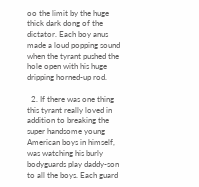oo the limit by the huge thick dark dong of the dictator. Each boy anus made a loud popping sound when the tyrant pushed the hole open with his huge dripping horned-up rod.

  2. If there was one thing this tyrant really loved in addition to breaking the super handsome young American boys in himself, was watching his burly bodyguards play daddy-son to all the boys. Each guard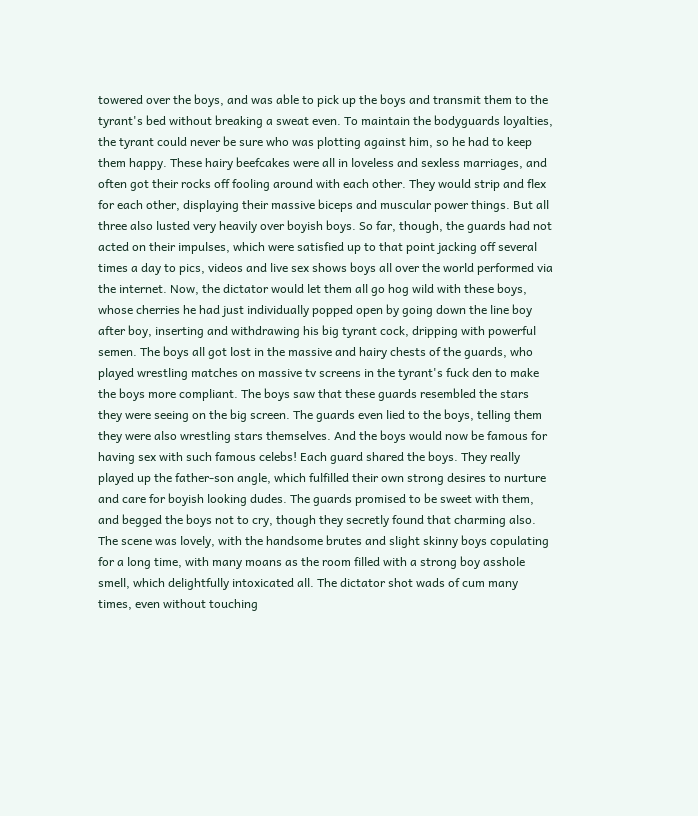towered over the boys, and was able to pick up the boys and transmit them to the tyrant's bed without breaking a sweat even. To maintain the bodyguards loyalties, the tyrant could never be sure who was plotting against him, so he had to keep them happy. These hairy beefcakes were all in loveless and sexless marriages, and often got their rocks off fooling around with each other. They would strip and flex for each other, displaying their massive biceps and muscular power things. But all three also lusted very heavily over boyish boys. So far, though, the guards had not acted on their impulses, which were satisfied up to that point jacking off several times a day to pics, videos and live sex shows boys all over the world performed via the internet. Now, the dictator would let them all go hog wild with these boys, whose cherries he had just individually popped open by going down the line boy after boy, inserting and withdrawing his big tyrant cock, dripping with powerful semen. The boys all got lost in the massive and hairy chests of the guards, who played wrestling matches on massive tv screens in the tyrant's fuck den to make the boys more compliant. The boys saw that these guards resembled the stars they were seeing on the big screen. The guards even lied to the boys, telling them they were also wrestling stars themselves. And the boys would now be famous for having sex with such famous celebs! Each guard shared the boys. They really played up the father-son angle, which fulfilled their own strong desires to nurture and care for boyish looking dudes. The guards promised to be sweet with them, and begged the boys not to cry, though they secretly found that charming also. The scene was lovely, with the handsome brutes and slight skinny boys copulating for a long time, with many moans as the room filled with a strong boy asshole smell, which delightfully intoxicated all. The dictator shot wads of cum many times, even without touching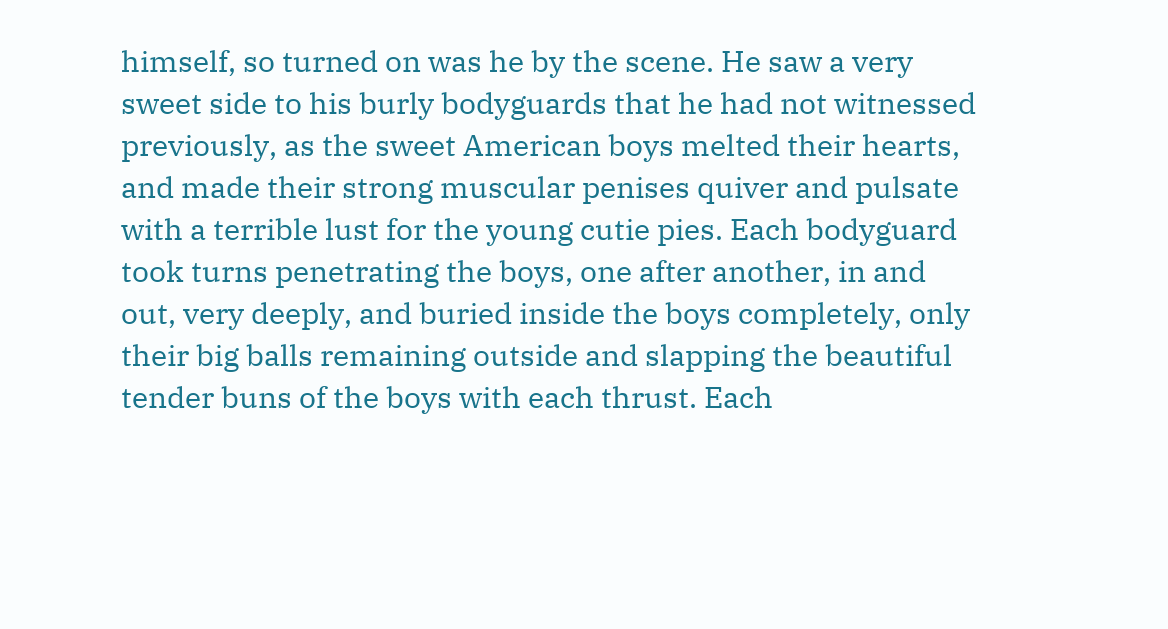himself, so turned on was he by the scene. He saw a very sweet side to his burly bodyguards that he had not witnessed previously, as the sweet American boys melted their hearts, and made their strong muscular penises quiver and pulsate with a terrible lust for the young cutie pies. Each bodyguard took turns penetrating the boys, one after another, in and out, very deeply, and buried inside the boys completely, only their big balls remaining outside and slapping the beautiful tender buns of the boys with each thrust. Each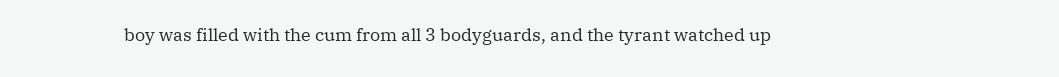boy was filled with the cum from all 3 bodyguards, and the tyrant watched up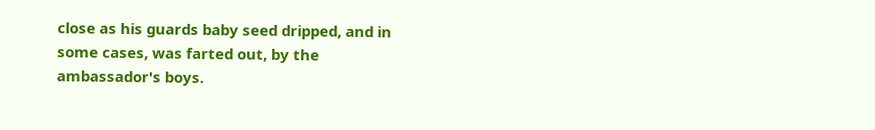close as his guards baby seed dripped, and in some cases, was farted out, by the ambassador's boys.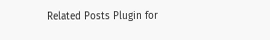Related Posts Plugin for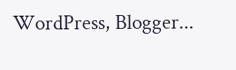WordPress, Blogger...